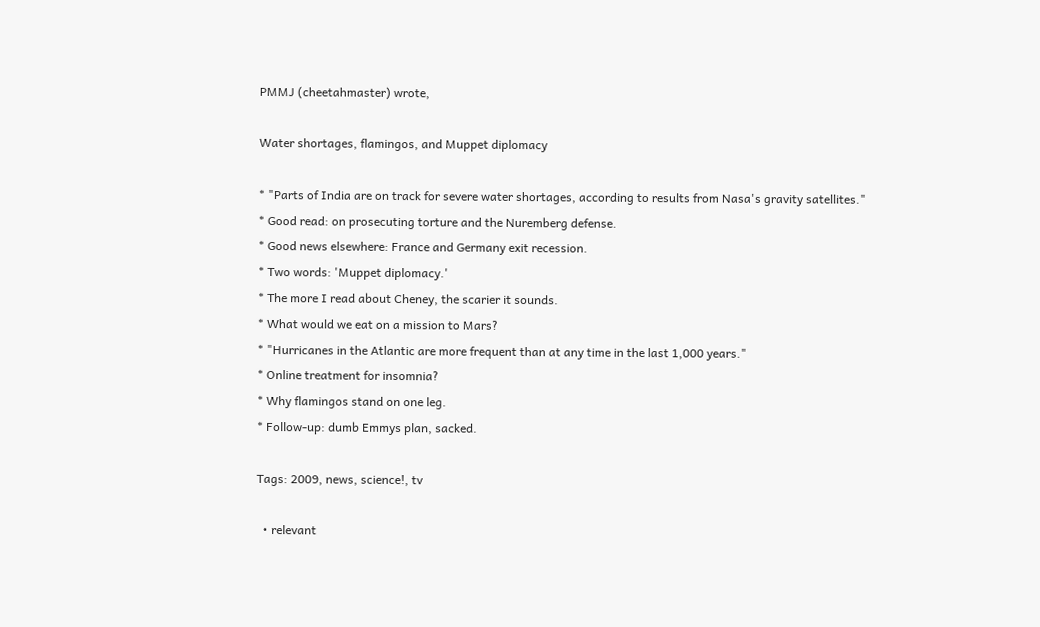PMMJ (cheetahmaster) wrote,

Water shortages, flamingos, and Muppet diplomacy

* "Parts of India are on track for severe water shortages, according to results from Nasa's gravity satellites."
* Good read: on prosecuting torture and the Nuremberg defense.
* Good news elsewhere: France and Germany exit recession.
* Two words: 'Muppet diplomacy.'
* The more I read about Cheney, the scarier it sounds.
* What would we eat on a mission to Mars?
* "Hurricanes in the Atlantic are more frequent than at any time in the last 1,000 years."
* Online treatment for insomnia?
* Why flamingos stand on one leg.
* Follow-up: dumb Emmys plan, sacked.

Tags: 2009, news, science!, tv

  • relevant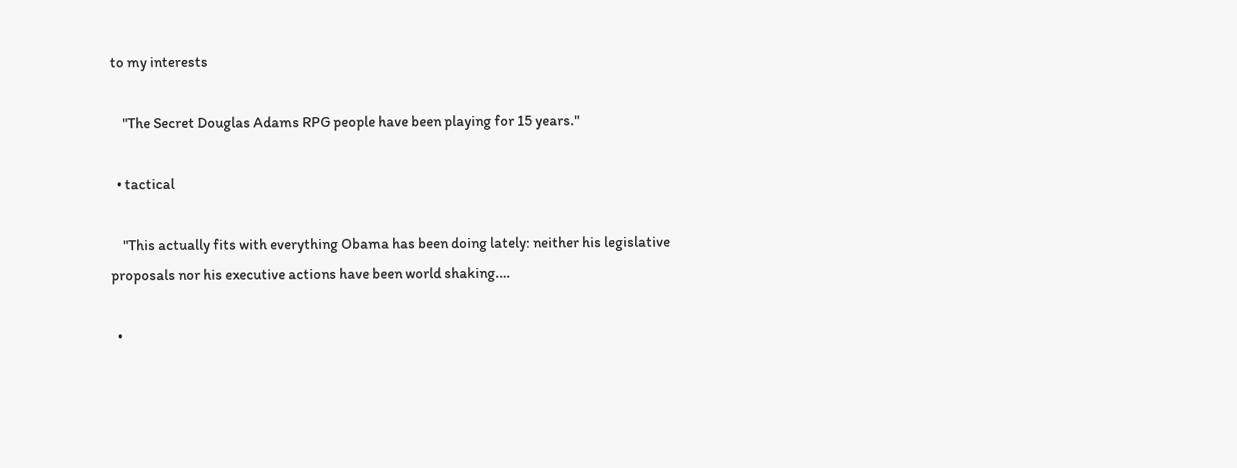to my interests

    "The Secret Douglas Adams RPG people have been playing for 15 years."

  • tactical

    "This actually fits with everything Obama has been doing lately: neither his legislative proposals nor his executive actions have been world shaking.…

  •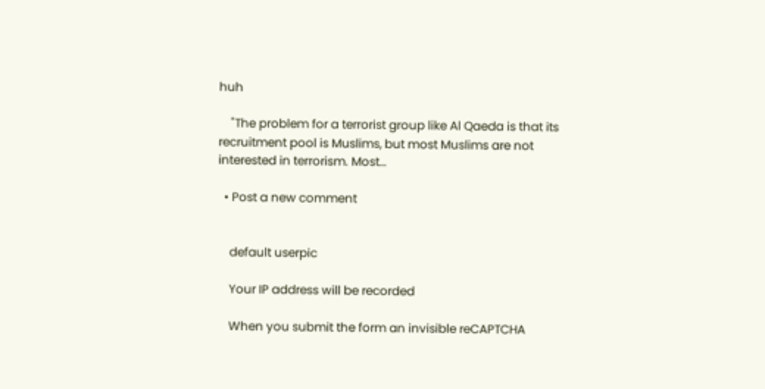huh

    "The problem for a terrorist group like Al Qaeda is that its recruitment pool is Muslims, but most Muslims are not interested in terrorism. Most…

  • Post a new comment


    default userpic

    Your IP address will be recorded

    When you submit the form an invisible reCAPTCHA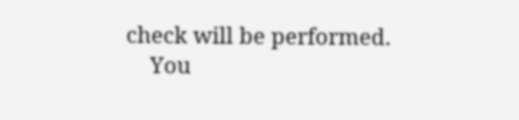check will be performed.
    You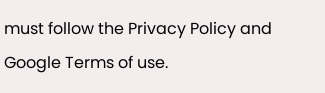must follow the Privacy Policy and Google Terms of use.